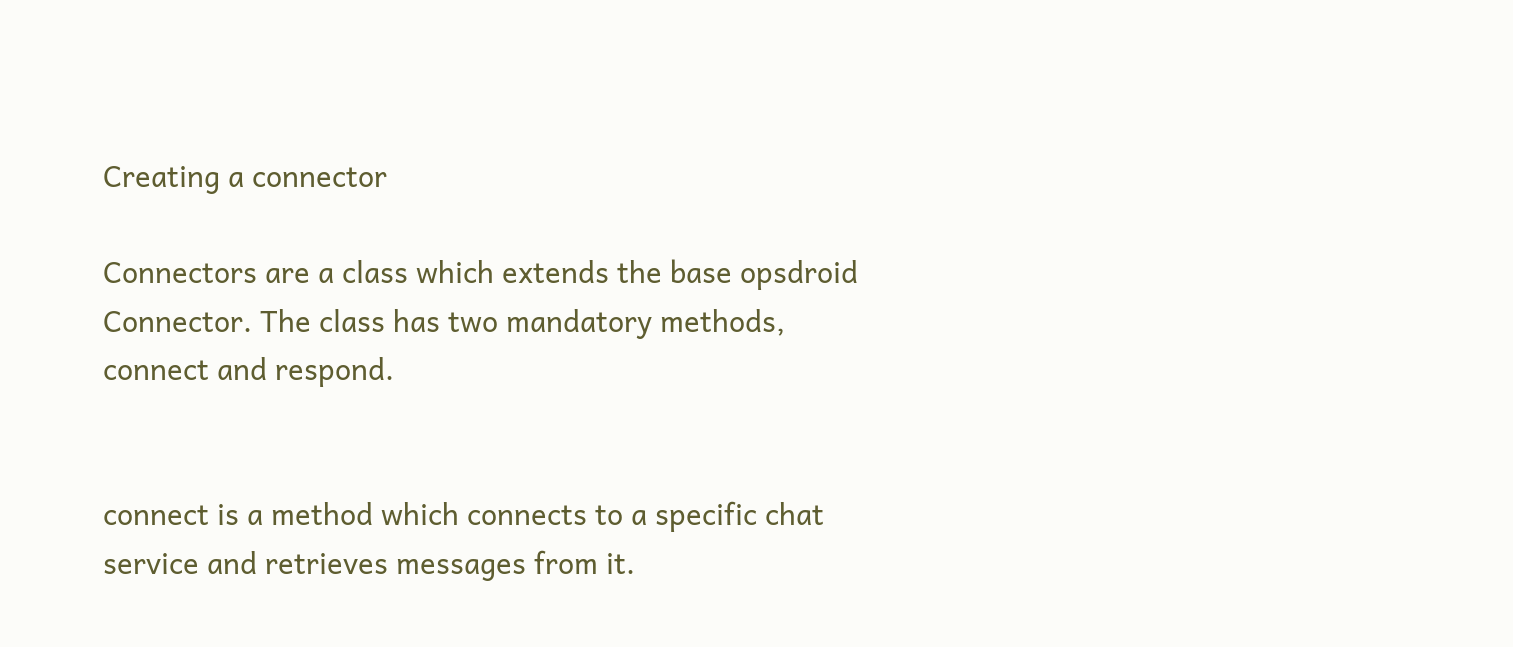Creating a connector

Connectors are a class which extends the base opsdroid Connector. The class has two mandatory methods, connect and respond.


connect is a method which connects to a specific chat service and retrieves messages from it.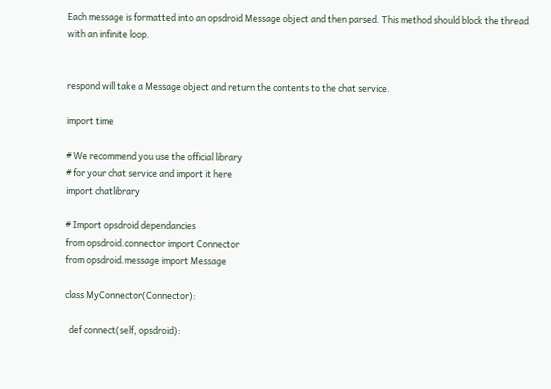Each message is formatted into an opsdroid Message object and then parsed. This method should block the thread with an infinite loop.


respond will take a Message object and return the contents to the chat service.

import time

# We recommend you use the official library
# for your chat service and import it here
import chatlibrary

# Import opsdroid dependancies
from opsdroid.connector import Connector
from opsdroid.message import Message

class MyConnector(Connector):

  def connect(self, opsdroid):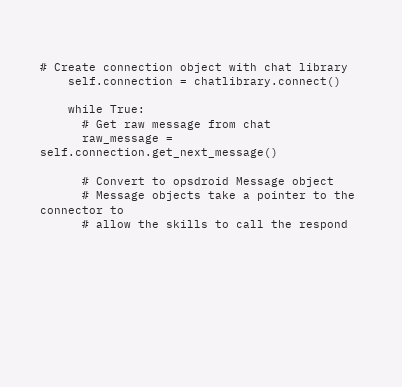# Create connection object with chat library
    self.connection = chatlibrary.connect()

    while True:
      # Get raw message from chat
      raw_message = self.connection.get_next_message()

      # Convert to opsdroid Message object
      # Message objects take a pointer to the connector to
      # allow the skills to call the respond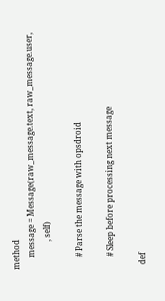method
      message = Message(raw_message.text, raw_message.user,
              , self)

      # Parse the message with opsdroid

      # Sleep before processing next message

  def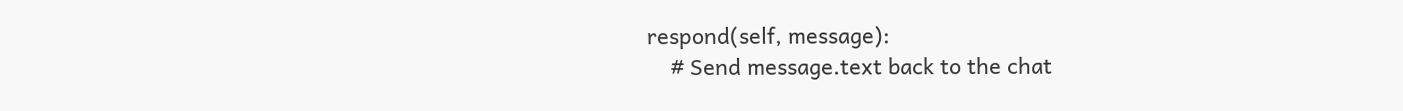respond(self, message):
    # Send message.text back to the chat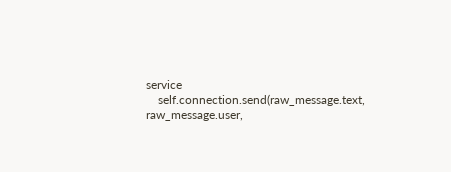service
    self.connection.send(raw_message.text, raw_message.user,